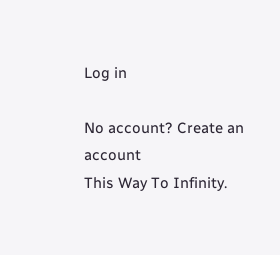Log in

No account? Create an account
This Way To Infinity.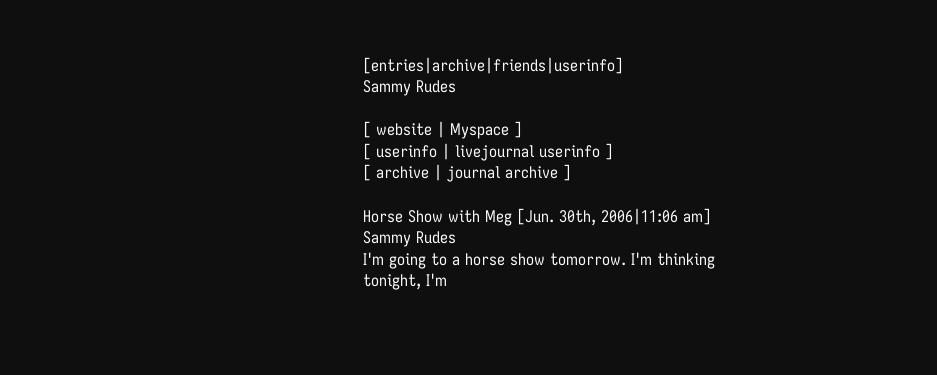[entries|archive|friends|userinfo]
Sammy Rudes

[ website | Myspace ]
[ userinfo | livejournal userinfo ]
[ archive | journal archive ]

Horse Show with Meg [Jun. 30th, 2006|11:06 am]
Sammy Rudes
I'm going to a horse show tomorrow. I'm thinking tonight, I'm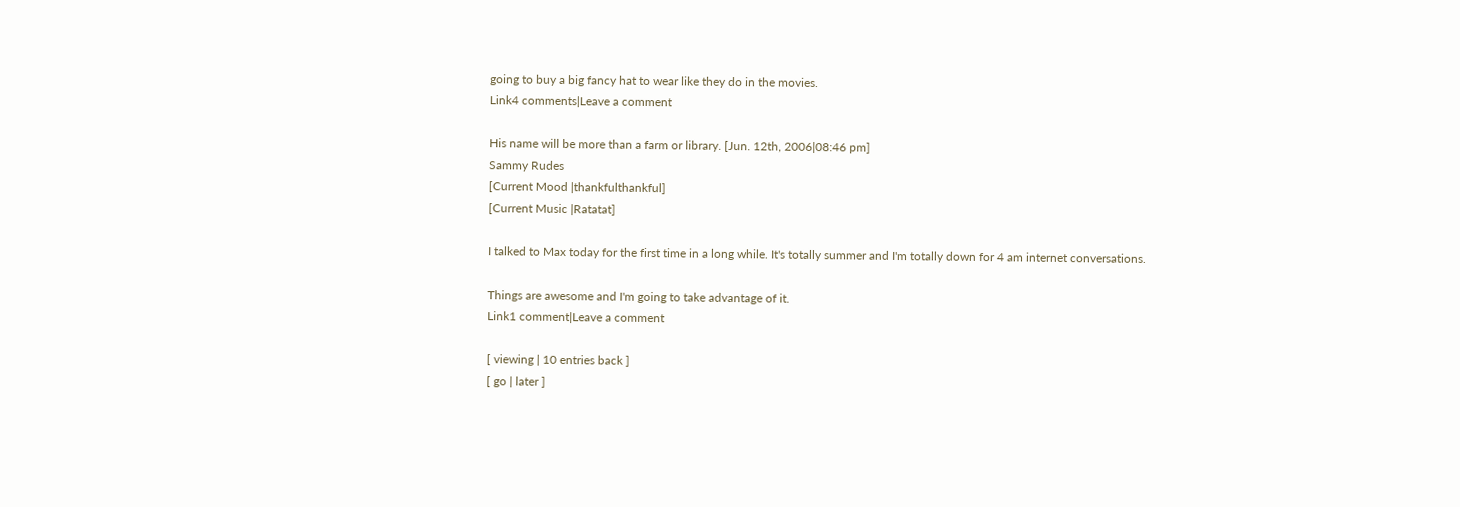going to buy a big fancy hat to wear like they do in the movies.
Link4 comments|Leave a comment

His name will be more than a farm or library. [Jun. 12th, 2006|08:46 pm]
Sammy Rudes
[Current Mood |thankfulthankful]
[Current Music |Ratatat]

I talked to Max today for the first time in a long while. It's totally summer and I'm totally down for 4 am internet conversations.

Things are awesome and I'm going to take advantage of it.
Link1 comment|Leave a comment

[ viewing | 10 entries back ]
[ go | later ]